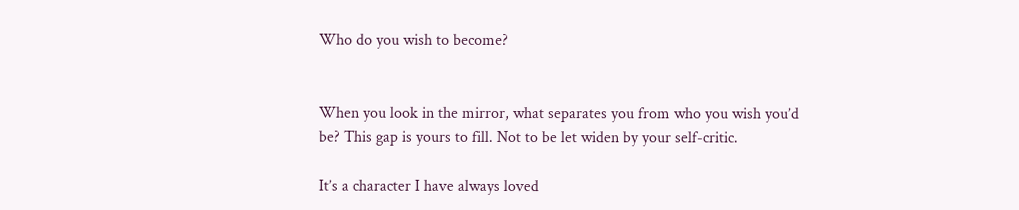Who do you wish to become?


When you look in the mirror, what separates you from who you wish you’d be? This gap is yours to fill. Not to be let widen by your self-critic.

It’s a character I have always loved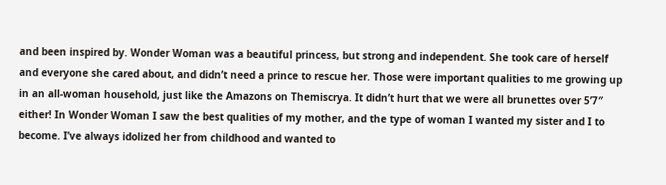and been inspired by. Wonder Woman was a beautiful princess, but strong and independent. She took care of herself and everyone she cared about, and didn’t need a prince to rescue her. Those were important qualities to me growing up in an all-woman household, just like the Amazons on Themiscrya. It didn’t hurt that we were all brunettes over 5’7″ either! In Wonder Woman I saw the best qualities of my mother, and the type of woman I wanted my sister and I to become. I’ve always idolized her from childhood and wanted to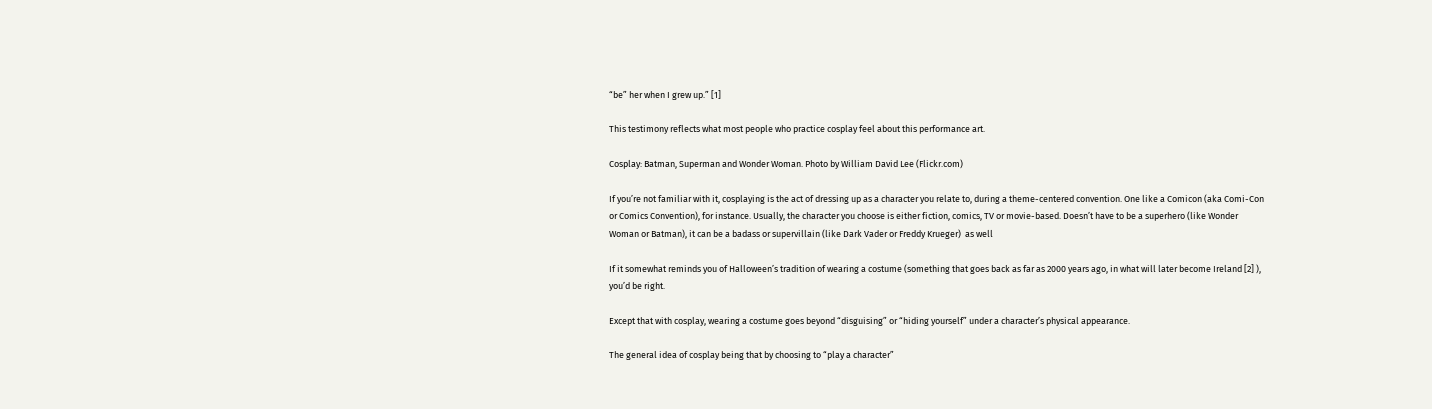“be” her when I grew up.” [1]

This testimony reflects what most people who practice cosplay feel about this performance art.

Cosplay: Batman, Superman and Wonder Woman. Photo by William David Lee (Flickr.com)

If you’re not familiar with it, cosplaying is the act of dressing up as a character you relate to, during a theme-centered convention. One like a Comicon (aka Comi-Con or Comics Convention), for instance. Usually, the character you choose is either fiction, comics, TV or movie-based. Doesn’t have to be a superhero (like Wonder Woman or Batman), it can be a badass or supervillain (like Dark Vader or Freddy Krueger)  as well

If it somewhat reminds you of Halloween’s tradition of wearing a costume (something that goes back as far as 2000 years ago, in what will later become Ireland [2] ), you’d be right.

Except that with cosplay, wearing a costume goes beyond “disguising” or “hiding yourself” under a character’s physical appearance.

The general idea of cosplay being that by choosing to “play a character”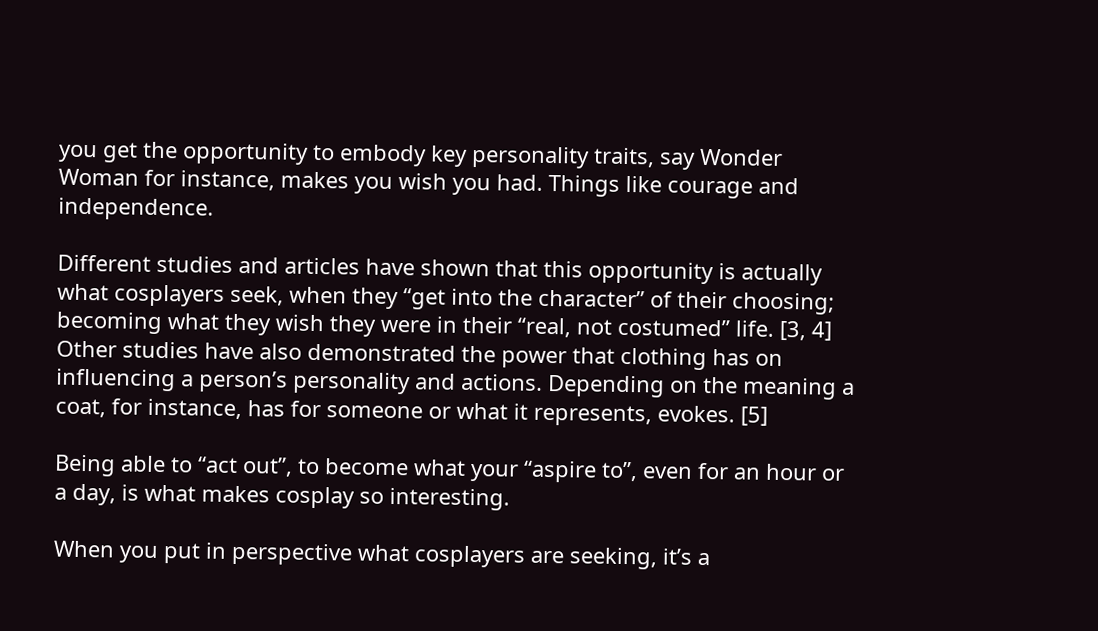you get the opportunity to embody key personality traits, say Wonder Woman for instance, makes you wish you had. Things like courage and independence.

Different studies and articles have shown that this opportunity is actually what cosplayers seek, when they “get into the character” of their choosing; becoming what they wish they were in their “real, not costumed” life. [3, 4] Other studies have also demonstrated the power that clothing has on influencing a person’s personality and actions. Depending on the meaning a coat, for instance, has for someone or what it represents, evokes. [5]

Being able to “act out”, to become what your “aspire to”, even for an hour or a day, is what makes cosplay so interesting.

When you put in perspective what cosplayers are seeking, it’s a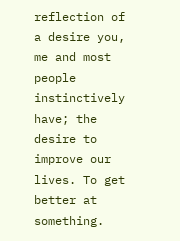reflection of a desire you, me and most people instinctively have; the desire to improve our lives. To get better at something.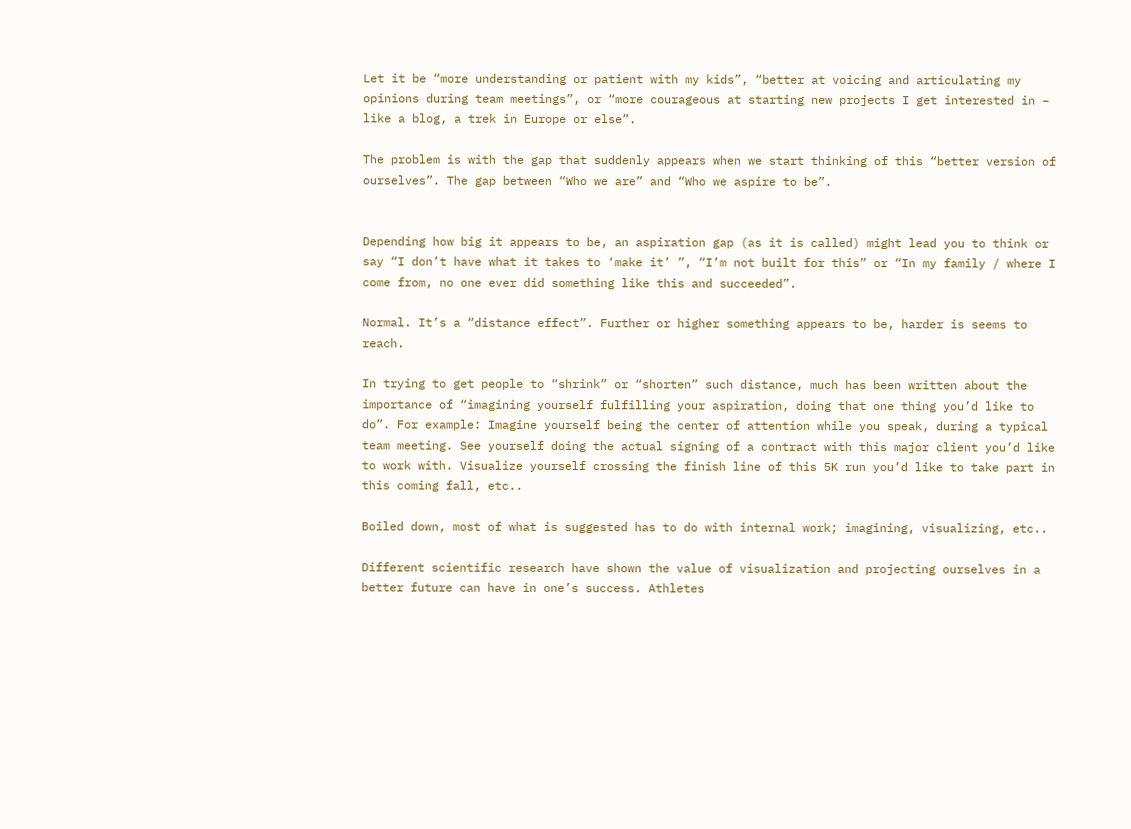Let it be “more understanding or patient with my kids”, “better at voicing and articulating my opinions during team meetings”, or “more courageous at starting new projects I get interested in – like a blog, a trek in Europe or else”.

The problem is with the gap that suddenly appears when we start thinking of this “better version of ourselves”. The gap between “Who we are” and “Who we aspire to be”.


Depending how big it appears to be, an aspiration gap (as it is called) might lead you to think or say “I don’t have what it takes to ‘make it’ ”, “I’m not built for this” or “In my family / where I come from, no one ever did something like this and succeeded”.

Normal. It’s a “distance effect”. Further or higher something appears to be, harder is seems to reach.

In trying to get people to “shrink” or “shorten” such distance, much has been written about the importance of “imagining yourself fulfilling your aspiration, doing that one thing you’d like to do”. For example: Imagine yourself being the center of attention while you speak, during a typical team meeting. See yourself doing the actual signing of a contract with this major client you’d like to work with. Visualize yourself crossing the finish line of this 5K run you’d like to take part in this coming fall, etc..

Boiled down, most of what is suggested has to do with internal work; imagining, visualizing, etc..

Different scientific research have shown the value of visualization and projecting ourselves in a better future can have in one’s success. Athletes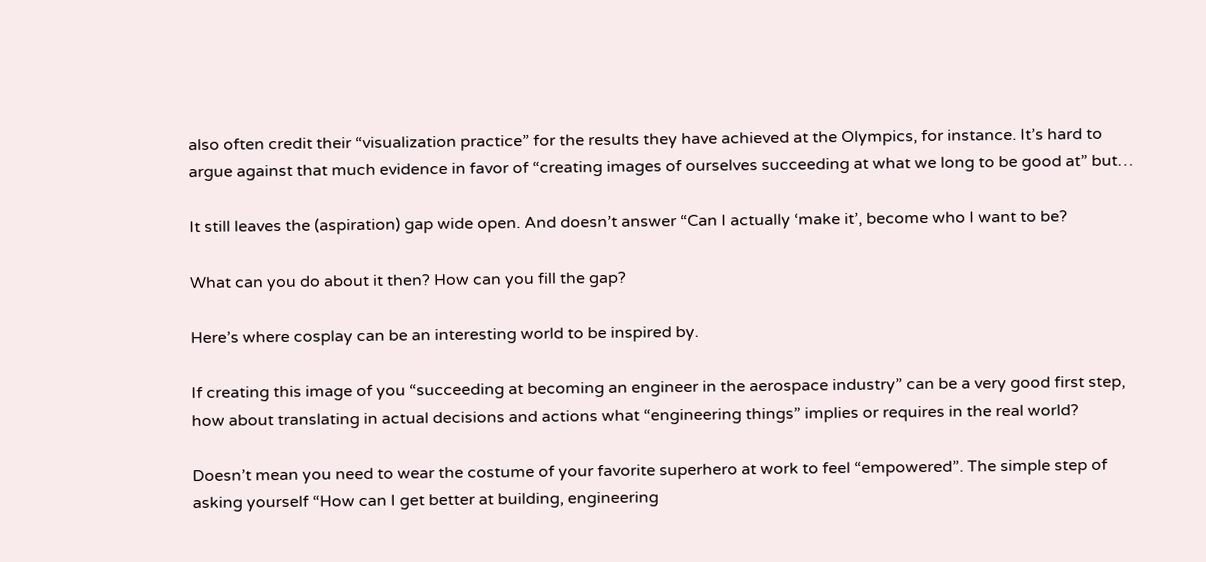also often credit their “visualization practice” for the results they have achieved at the Olympics, for instance. It’s hard to argue against that much evidence in favor of “creating images of ourselves succeeding at what we long to be good at” but…

It still leaves the (aspiration) gap wide open. And doesn’t answer “Can I actually ‘make it’, become who I want to be?

What can you do about it then? How can you fill the gap?

Here’s where cosplay can be an interesting world to be inspired by.

If creating this image of you “succeeding at becoming an engineer in the aerospace industry” can be a very good first step, how about translating in actual decisions and actions what “engineering things” implies or requires in the real world?

Doesn’t mean you need to wear the costume of your favorite superhero at work to feel “empowered”. The simple step of asking yourself “How can I get better at building, engineering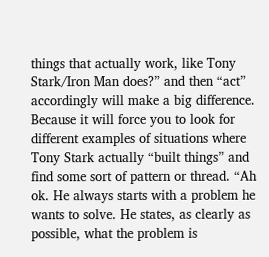things that actually work, like Tony Stark/Iron Man does?” and then “act” accordingly will make a big difference. Because it will force you to look for different examples of situations where Tony Stark actually “built things” and find some sort of pattern or thread. “Ah ok. He always starts with a problem he wants to solve. He states, as clearly as possible, what the problem is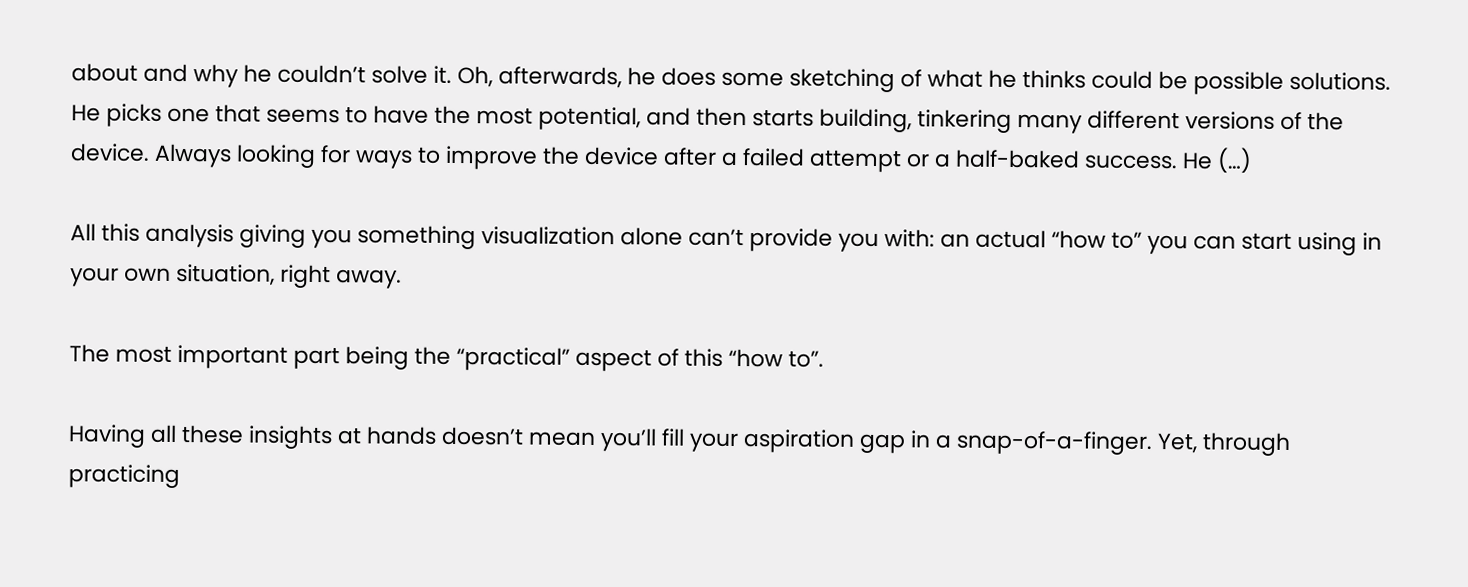about and why he couldn’t solve it. Oh, afterwards, he does some sketching of what he thinks could be possible solutions. He picks one that seems to have the most potential, and then starts building, tinkering many different versions of the device. Always looking for ways to improve the device after a failed attempt or a half-baked success. He (…)

All this analysis giving you something visualization alone can’t provide you with: an actual “how to” you can start using in your own situation, right away.

The most important part being the “practical” aspect of this “how to”.

Having all these insights at hands doesn’t mean you’ll fill your aspiration gap in a snap-of-a-finger. Yet, through practicing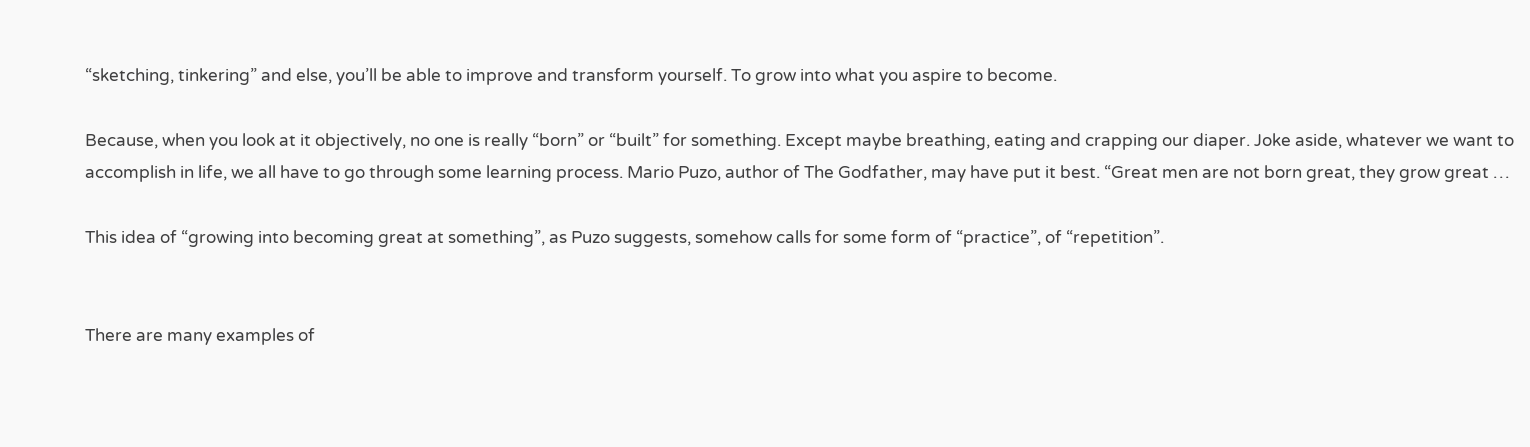“sketching, tinkering” and else, you’ll be able to improve and transform yourself. To grow into what you aspire to become.

Because, when you look at it objectively, no one is really “born” or “built” for something. Except maybe breathing, eating and crapping our diaper. Joke aside, whatever we want to accomplish in life, we all have to go through some learning process. Mario Puzo, author of The Godfather, may have put it best. “Great men are not born great, they grow great …

This idea of “growing into becoming great at something”, as Puzo suggests, somehow calls for some form of “practice”, of “repetition”.


There are many examples of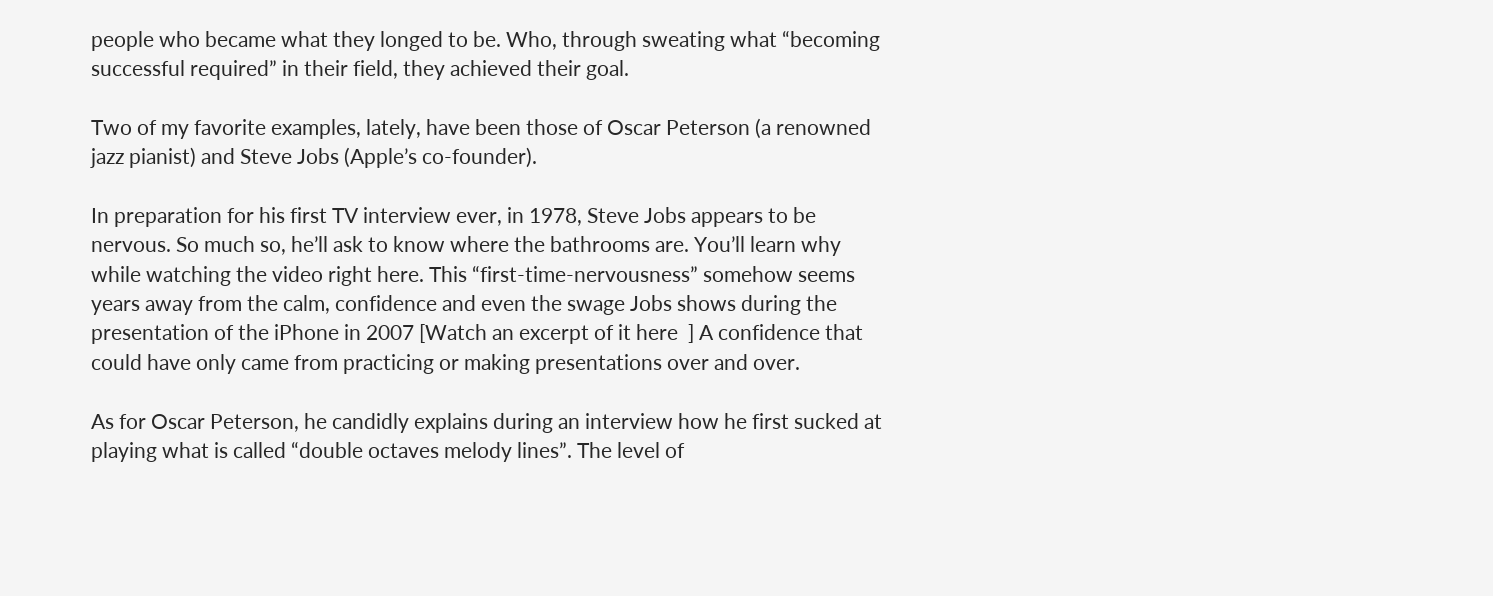people who became what they longed to be. Who, through sweating what “becoming successful required” in their field, they achieved their goal.

Two of my favorite examples, lately, have been those of Oscar Peterson (a renowned jazz pianist) and Steve Jobs (Apple’s co-founder).

In preparation for his first TV interview ever, in 1978, Steve Jobs appears to be nervous. So much so, he’ll ask to know where the bathrooms are. You’ll learn why while watching the video right here. This “first-time-nervousness” somehow seems years away from the calm, confidence and even the swage Jobs shows during the presentation of the iPhone in 2007 [Watch an excerpt of it here  ] A confidence that could have only came from practicing or making presentations over and over.

As for Oscar Peterson, he candidly explains during an interview how he first sucked at playing what is called “double octaves melody lines”. The level of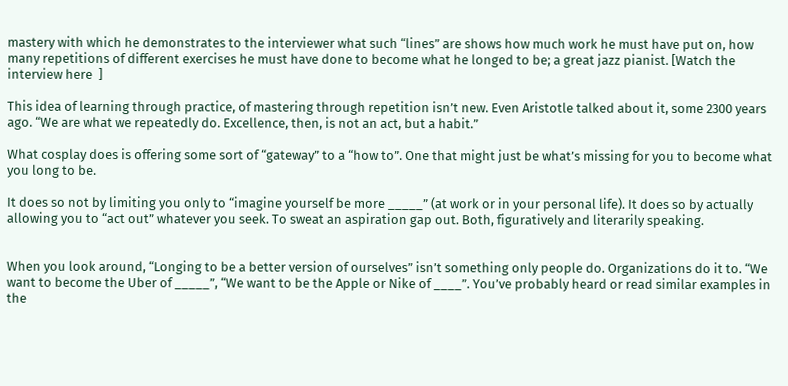mastery with which he demonstrates to the interviewer what such “lines” are shows how much work he must have put on, how many repetitions of different exercises he must have done to become what he longed to be; a great jazz pianist. [Watch the interview here  ]

This idea of learning through practice, of mastering through repetition isn’t new. Even Aristotle talked about it, some 2300 years ago. “We are what we repeatedly do. Excellence, then, is not an act, but a habit.”

What cosplay does is offering some sort of “gateway” to a “how to”. One that might just be what’s missing for you to become what you long to be.

It does so not by limiting you only to “imagine yourself be more _____” (at work or in your personal life). It does so by actually allowing you to “act out” whatever you seek. To sweat an aspiration gap out. Both, figuratively and literarily speaking.


When you look around, “Longing to be a better version of ourselves” isn’t something only people do. Organizations do it to. “We want to become the Uber of _____”, “We want to be the Apple or Nike of ____”. You’ve probably heard or read similar examples in the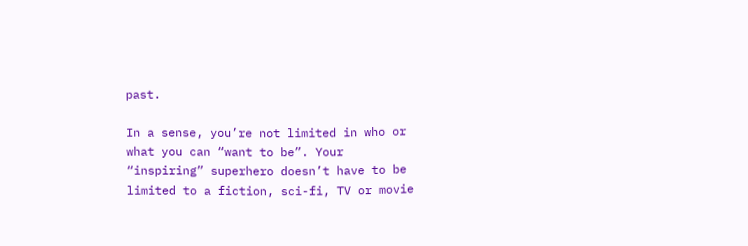past.

In a sense, you’re not limited in who or what you can “want to be”. Your “inspiring” superhero doesn’t have to be limited to a fiction, sci-fi, TV or movie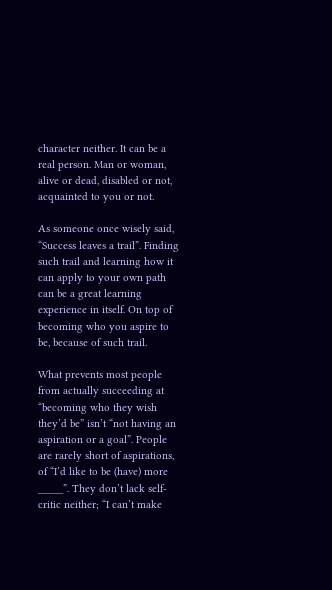character neither. It can be a real person. Man or woman, alive or dead, disabled or not, acquainted to you or not.

As someone once wisely said, “Success leaves a trail”. Finding such trail and learning how it can apply to your own path can be a great learning experience in itself. On top of becoming who you aspire to be, because of such trail.

What prevents most people from actually succeeding at “becoming who they wish they’d be” isn’t “not having an aspiration or a goal”. People are rarely short of aspirations, of “I’d like to be (have) more _____”. They don’t lack self-critic neither; “I can’t make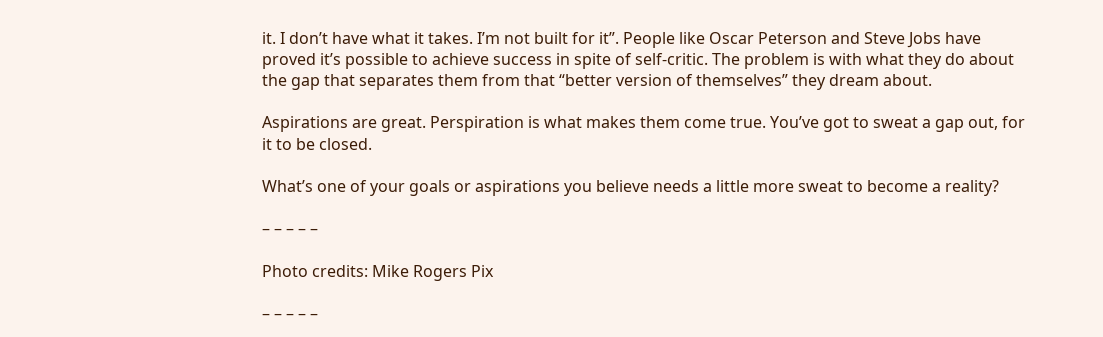it. I don’t have what it takes. I’m not built for it”. People like Oscar Peterson and Steve Jobs have proved it’s possible to achieve success in spite of self-critic. The problem is with what they do about the gap that separates them from that “better version of themselves” they dream about.

Aspirations are great. Perspiration is what makes them come true. You’ve got to sweat a gap out, for it to be closed.

What’s one of your goals or aspirations you believe needs a little more sweat to become a reality?

– – – – –

Photo credits: Mike Rogers Pix

– – – – –